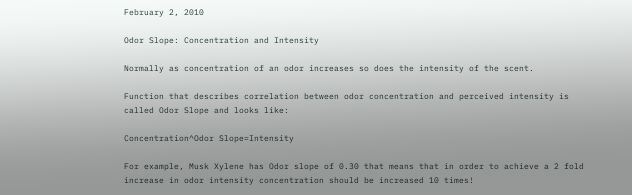February 2, 2010

Odor Slope: Concentration and Intensity

Normally as concentration of an odor increases so does the intensity of the scent.

Function that describes correlation between odor concentration and perceived intensity is called Odor Slope and looks like:

Concentration^Odor Slope=Intensity

For example, Musk Xylene has Odor slope of 0.30 that means that in order to achieve a 2 fold increase in odor intensity concentration should be increased 10 times!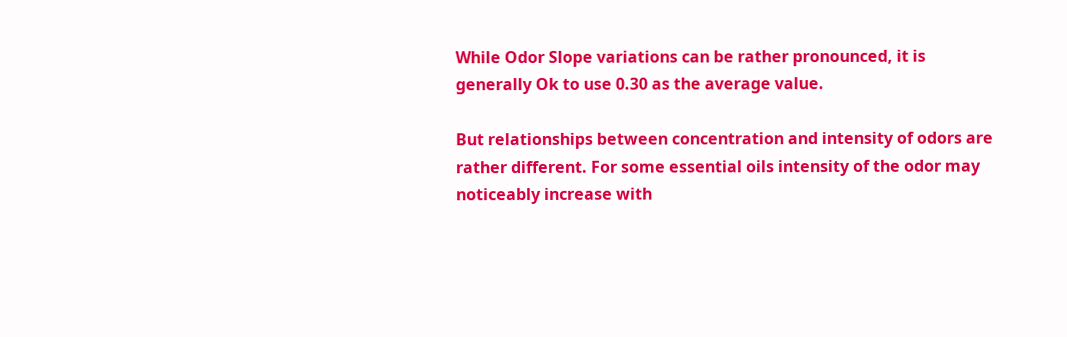While Odor Slope variations can be rather pronounced, it is generally Ok to use 0.30 as the average value.

But relationships between concentration and intensity of odors are rather different. For some essential oils intensity of the odor may noticeably increase with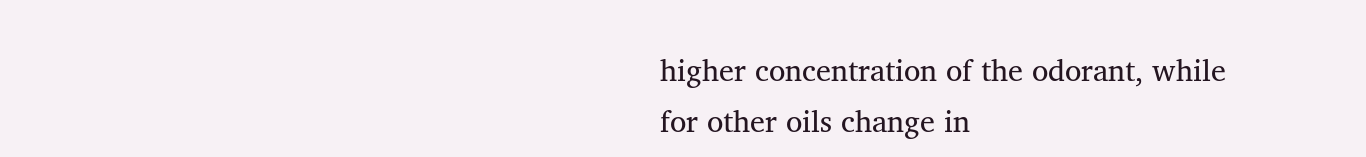higher concentration of the odorant, while for other oils change in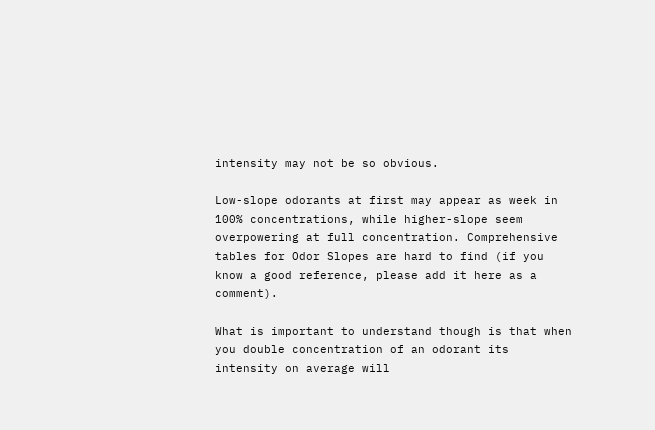intensity may not be so obvious.

Low-slope odorants at first may appear as week in 100% concentrations, while higher-slope seem overpowering at full concentration. Comprehensive tables for Odor Slopes are hard to find (if you know a good reference, please add it here as a comment).

What is important to understand though is that when you double concentration of an odorant its intensity on average will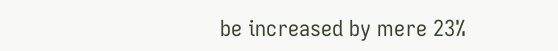be increased by mere 23%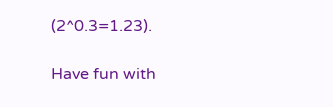(2^0.3=1.23).

Have fun with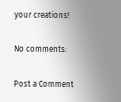your creations!

No comments:

Post a Comment